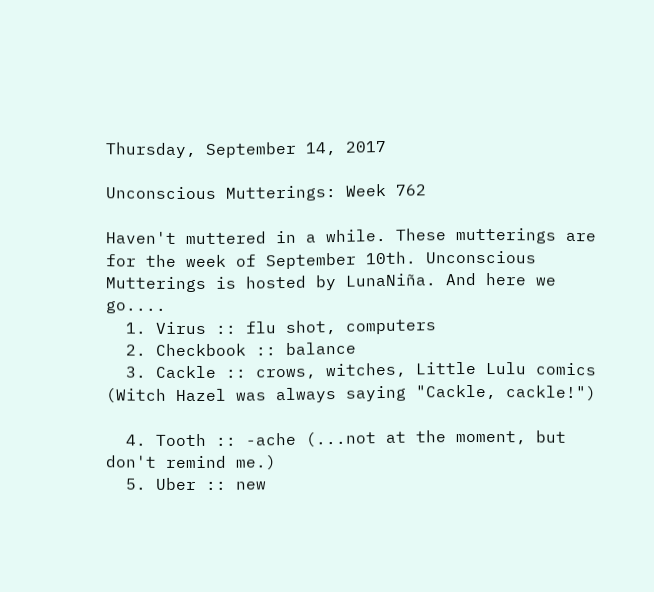Thursday, September 14, 2017

Unconscious Mutterings: Week 762

Haven't muttered in a while. These mutterings are for the week of September 10th. Unconscious Mutterings is hosted by LunaNiña. And here we go....
  1. Virus :: flu shot, computers
  2. Checkbook :: balance
  3. Cackle :: crows, witches, Little Lulu comics (Witch Hazel was always saying "Cackle, cackle!")

  4. Tooth :: -ache (...not at the moment, but don't remind me.)
  5. Uber :: new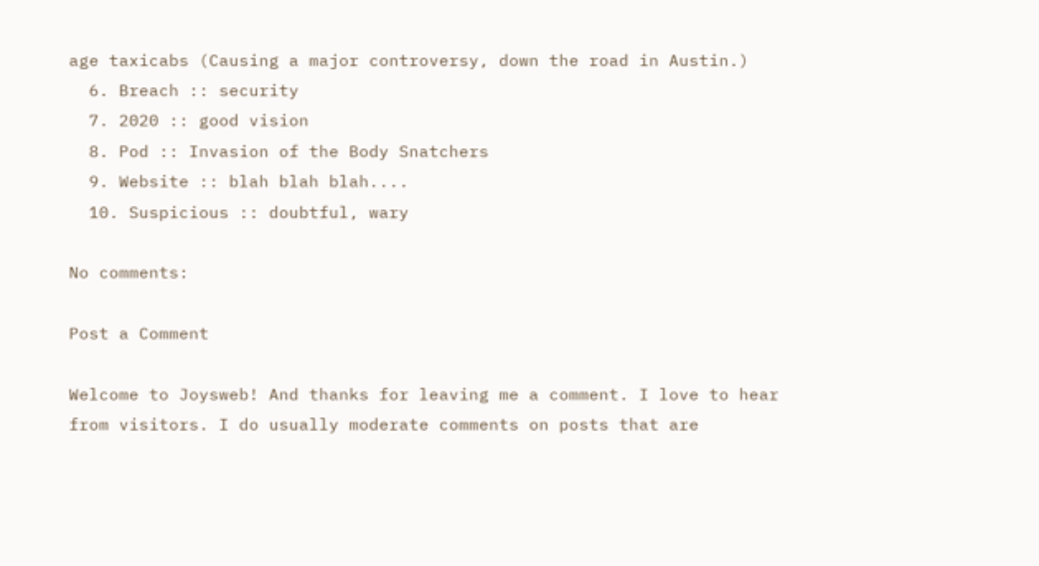age taxicabs (Causing a major controversy, down the road in Austin.)
  6. Breach :: security
  7. 2020 :: good vision
  8. Pod :: Invasion of the Body Snatchers
  9. Website :: blah blah blah....
  10. Suspicious :: doubtful, wary

No comments:

Post a Comment

Welcome to Joysweb! And thanks for leaving me a comment. I love to hear from visitors. I do usually moderate comments on posts that are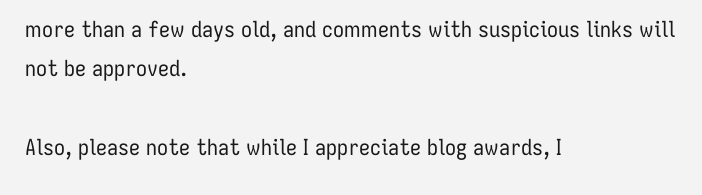more than a few days old, and comments with suspicious links will not be approved.

Also, please note that while I appreciate blog awards, I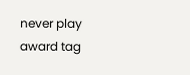never play award tag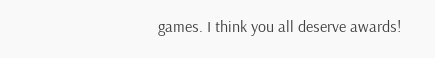games. I think you all deserve awards!